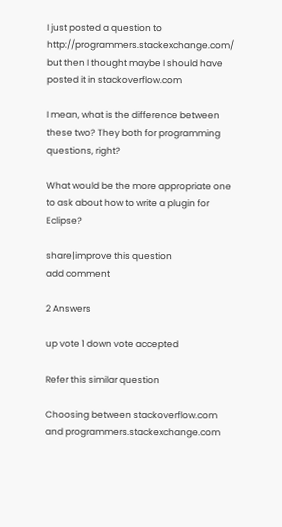I just posted a question to http://programmers.stackexchange.com/ but then I thought maybe I should have posted it in stackoverflow.com

I mean, what is the difference between these two? They both for programming questions, right?

What would be the more appropriate one to ask about how to write a plugin for Eclipse?

share|improve this question
add comment

2 Answers

up vote 1 down vote accepted

Refer this similar question

Choosing between stackoverflow.com and programmers.stackexchange.com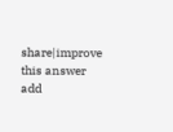share|improve this answer
add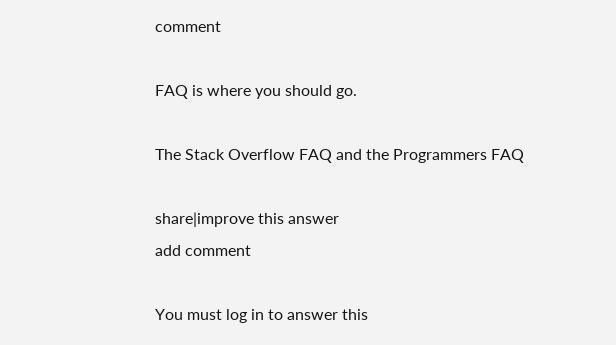comment

FAQ is where you should go.

The Stack Overflow FAQ and the Programmers FAQ

share|improve this answer
add comment

You must log in to answer this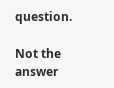question.

Not the answer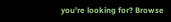you're looking for? Browse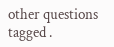other questions tagged .